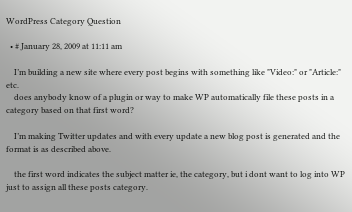WordPress Category Question

  • # January 28, 2009 at 11:11 am

    I’m building a new site where every post begins with something like "Video:" or "Article:" etc.
    does anybody know of a plugin or way to make WP automatically file these posts in a category based on that first word?

    I’m making Twitter updates and with every update a new blog post is generated and the format is as described above.

    the first word indicates the subject matter ie, the category, but i dont want to log into WP just to assign all these posts category.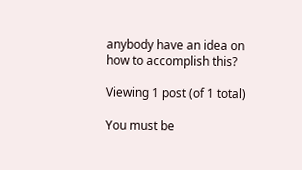anybody have an idea on how to accomplish this?

Viewing 1 post (of 1 total)

You must be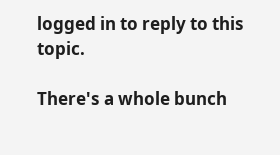logged in to reply to this topic.

There's a whole bunch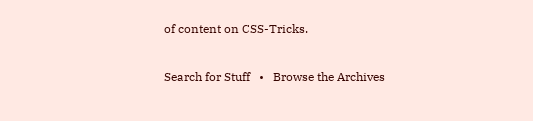of content on CSS-Tricks.

Search for Stuff   •   Browse the Archives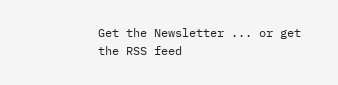Get the Newsletter ... or get the RSS feed